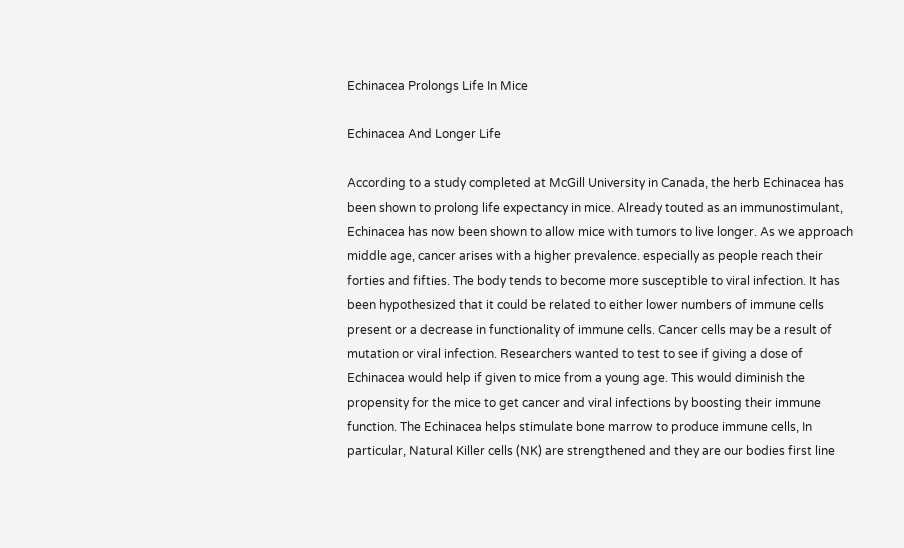Echinacea Prolongs Life In Mice

Echinacea And Longer Life

According to a study completed at McGill University in Canada, the herb Echinacea has been shown to prolong life expectancy in mice. Already touted as an immunostimulant, Echinacea has now been shown to allow mice with tumors to live longer. As we approach middle age, cancer arises with a higher prevalence. especially as people reach their forties and fifties. The body tends to become more susceptible to viral infection. It has been hypothesized that it could be related to either lower numbers of immune cells present or a decrease in functionality of immune cells. Cancer cells may be a result of mutation or viral infection. Researchers wanted to test to see if giving a dose of Echinacea would help if given to mice from a young age. This would diminish the propensity for the mice to get cancer and viral infections by boosting their immune function. The Echinacea helps stimulate bone marrow to produce immune cells, In particular, Natural Killer cells (NK) are strengthened and they are our bodies first line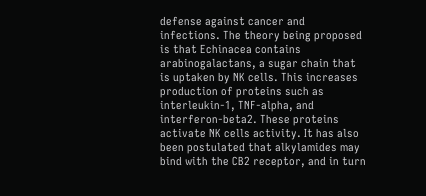defense against cancer and infections. The theory being proposed is that Echinacea contains arabinogalactans, a sugar chain that is uptaken by NK cells. This increases production of proteins such as interleukin-1, TNF-alpha, and interferon-beta2. These proteins activate NK cells activity. It has also been postulated that alkylamides may bind with the CB2 receptor, and in turn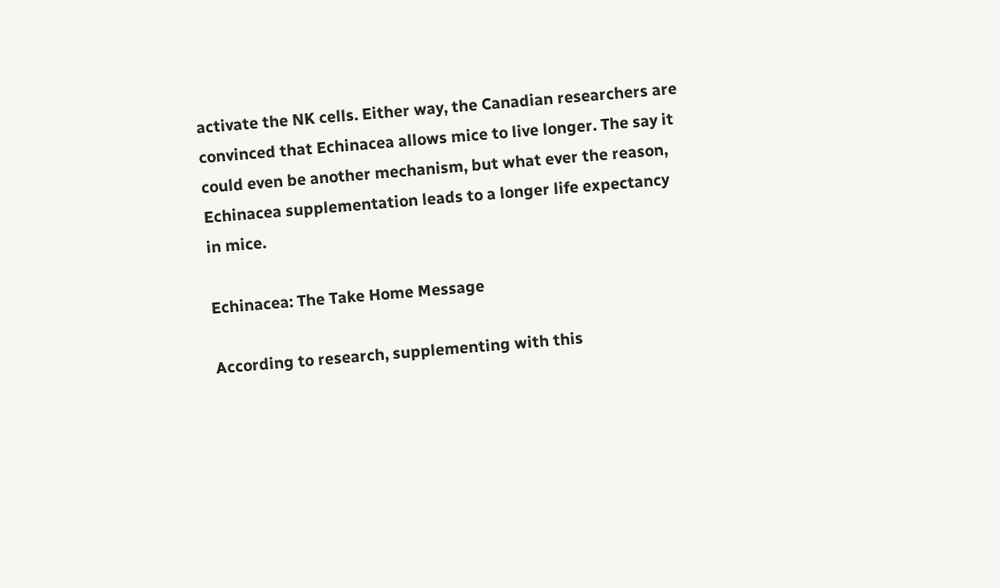activate the NK cells. Either way, the Canadian researchers are convinced that Echinacea allows mice to live longer. The say it could even be another mechanism, but what ever the reason, Echinacea supplementation leads to a longer life expectancy in mice.

Echinacea: The Take Home Message

According to research, supplementing with this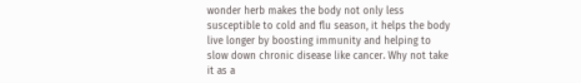wonder herb makes the body not only less susceptible to cold and flu season, it helps the body live longer by boosting immunity and helping to slow down chronic disease like cancer. Why not take it as a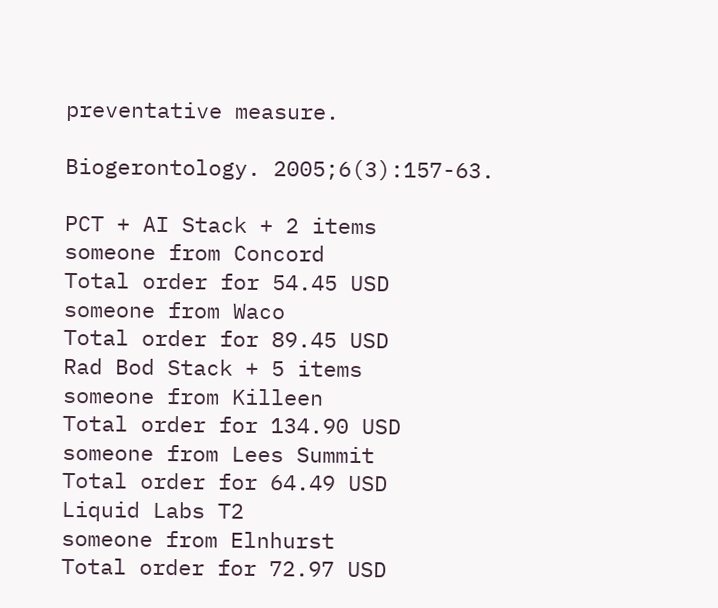preventative measure.

Biogerontology. 2005;6(3):157-63.

PCT + AI Stack + 2 items
someone from Concord
Total order for 54.45 USD
someone from Waco
Total order for 89.45 USD
Rad Bod Stack + 5 items
someone from Killeen
Total order for 134.90 USD
someone from Lees Summit
Total order for 64.49 USD
Liquid Labs T2
someone from Elnhurst
Total order for 72.97 USD